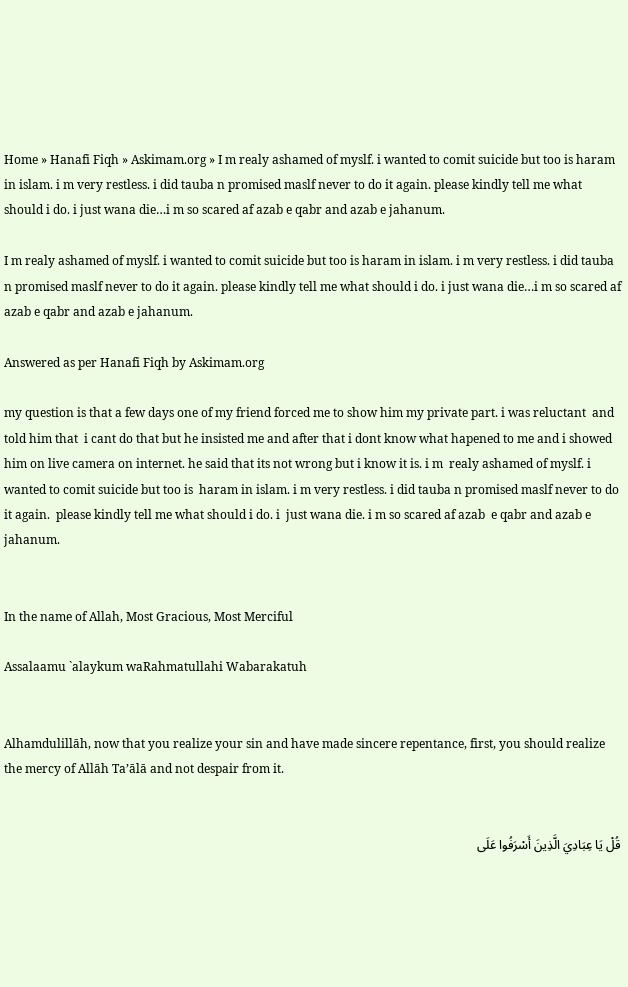Home » Hanafi Fiqh » Askimam.org » I m realy ashamed of myslf. i wanted to comit suicide but too is haram in islam. i m very restless. i did tauba n promised maslf never to do it again. please kindly tell me what should i do. i just wana die…i m so scared af azab e qabr and azab e jahanum.

I m realy ashamed of myslf. i wanted to comit suicide but too is haram in islam. i m very restless. i did tauba n promised maslf never to do it again. please kindly tell me what should i do. i just wana die…i m so scared af azab e qabr and azab e jahanum.

Answered as per Hanafi Fiqh by Askimam.org

my question is that a few days one of my friend forced me to show him my private part. i was reluctant  and told him that  i cant do that but he insisted me and after that i dont know what hapened to me and i showed him on live camera on internet. he said that its not wrong but i know it is. i m  realy ashamed of myslf. i wanted to comit suicide but too is  haram in islam. i m very restless. i did tauba n promised maslf never to do it again.  please kindly tell me what should i do. i  just wana die. i m so scared af azab  e qabr and azab e jahanum.


In the name of Allah, Most Gracious, Most Merciful

Assalaamu `alaykum waRahmatullahi Wabarakatuh


Alhamdulillāh, now that you realize your sin and have made sincere repentance, first, you should realize the mercy of Allāh Ta’ālā and not despair from it.


قُلْ يَا عِبَادِيَ الَّذِينَ أَسْرَفُوا عَلَى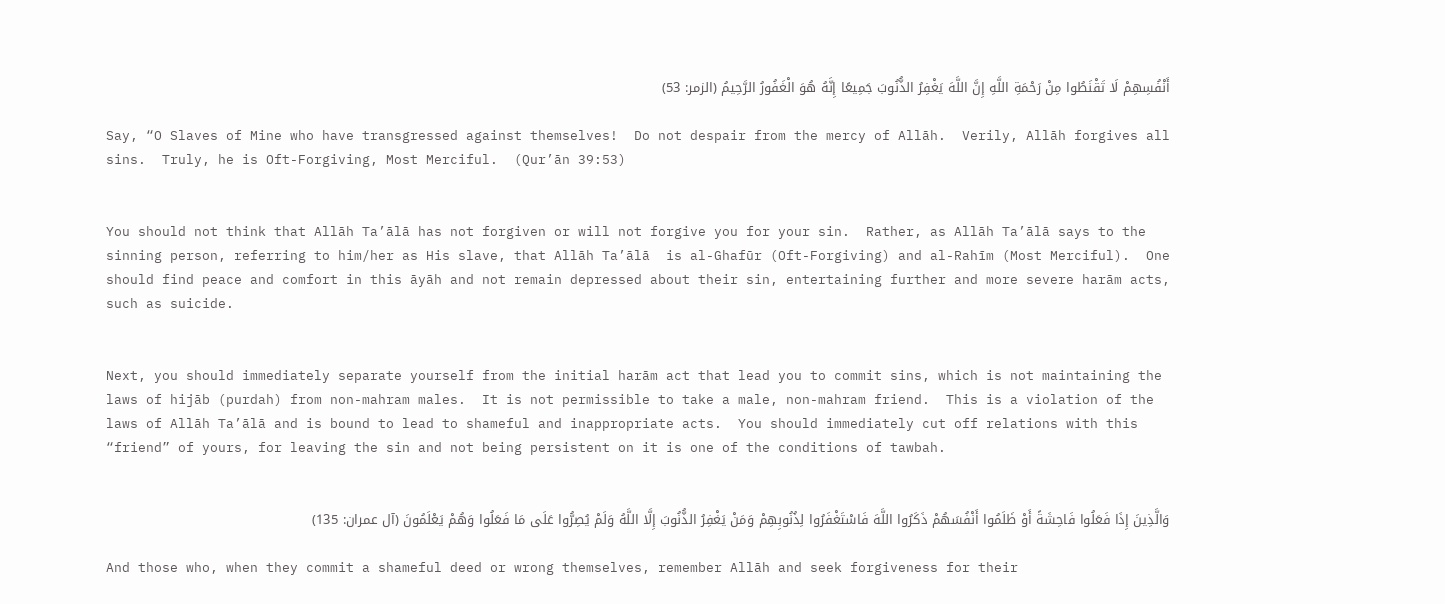أَنْفُسِهِمْ لَا تَقْنَطُوا مِنْ رَحْمَةِ اللَّهِ إِنَّ اللَّهَ يَغْفِرُ الذُّنُوبَ جَمِيعًا إِنَّهُ هُوَ الْغَفُورُ الرَّحِيمُ (الزمر: 53)

Say, “O Slaves of Mine who have transgressed against themselves!  Do not despair from the mercy of Allāh.  Verily, Allāh forgives all sins.  Truly, he is Oft-Forgiving, Most Merciful.  (Qur’ān 39:53)


You should not think that Allāh Ta’ālā has not forgiven or will not forgive you for your sin.  Rather, as Allāh Ta’ālā says to the sinning person, referring to him/her as His slave, that Allāh Ta’ālā  is al-Ghafūr (Oft-Forgiving) and al-Rahīm (Most Merciful).  One should find peace and comfort in this āyāh and not remain depressed about their sin, entertaining further and more severe harām acts, such as suicide.


Next, you should immediately separate yourself from the initial harām act that lead you to commit sins, which is not maintaining the laws of hijāb (purdah) from non-mahram males.  It is not permissible to take a male, non-mahram friend.  This is a violation of the laws of Allāh Ta’ālā and is bound to lead to shameful and inappropriate acts.  You should immediately cut off relations with this “friend” of yours, for leaving the sin and not being persistent on it is one of the conditions of tawbah.


وَالَّذِينَ إِذَا فَعَلُوا فَاحِشَةً أَوْ ظَلَمُوا أَنْفُسَهُمْ ذَكَرُوا اللَّهَ فَاسْتَغْفَرُوا لِذُنُوبِهِمْ وَمَنْ يَغْفِرُ الذُّنُوبَ إِلَّا اللَّهُ وَلَمْ يُصِرُّوا عَلَى مَا فَعَلُوا وَهُمْ يَعْلَمُونَ (آل عمران: 135)

And those who, when they commit a shameful deed or wrong themselves, remember Allāh and seek forgiveness for their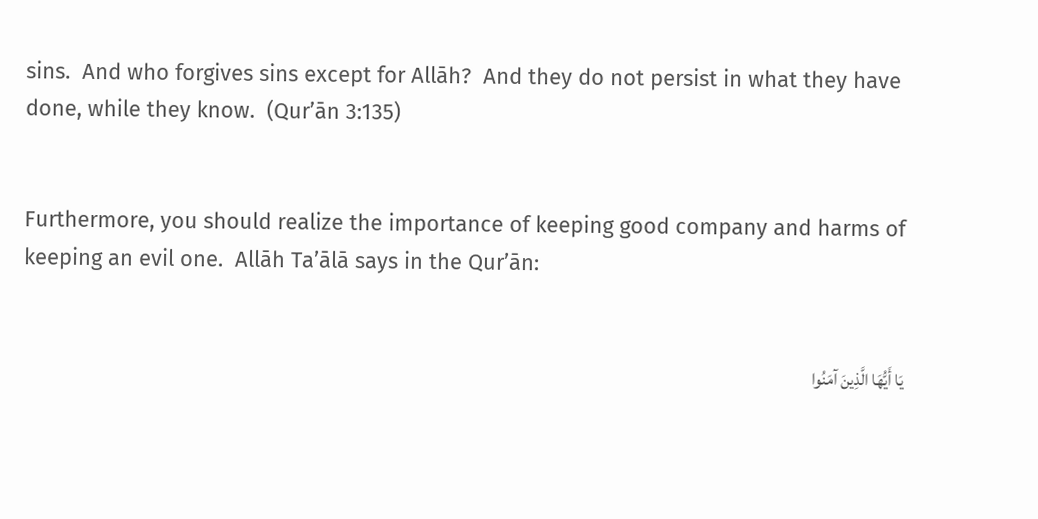sins.  And who forgives sins except for Allāh?  And they do not persist in what they have done, while they know.  (Qur’ān 3:135)


Furthermore, you should realize the importance of keeping good company and harms of keeping an evil one.  Allāh Ta’ālā says in the Qur’ān:


يَا أَيُّهَا الَّذِينَ آمَنُوا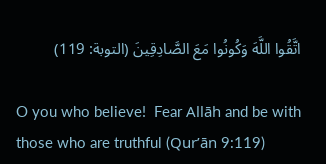اتَّقُوا اللَّهَ وَكُونُوا مَعَ الصَّادِقِينَ (التوبة: 119)

O you who believe!  Fear Allāh and be with those who are truthful (Qur’ān 9:119)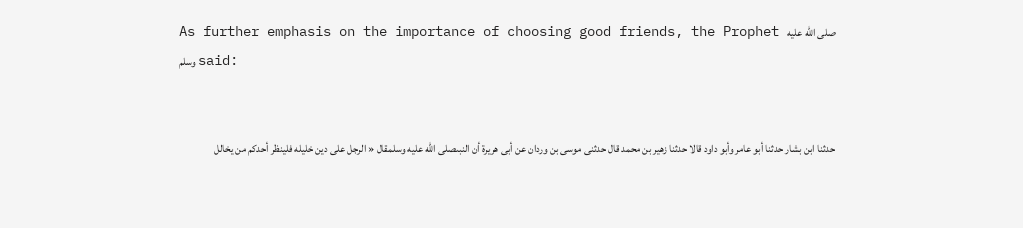As further emphasis on the importance of choosing good friends, the Prophet صلى الله عليه وسلم said:


حدثنا ابن بشار حدثنا أبو عامر وأبو داود قالا حدثنا زهير بن محمد قال حدثنى موسى بن وردان عن أبى هريرة أن النبىصلى الله عليه وسلمقال « الرجل على دين خليله فلينظر أحدكم من يخالل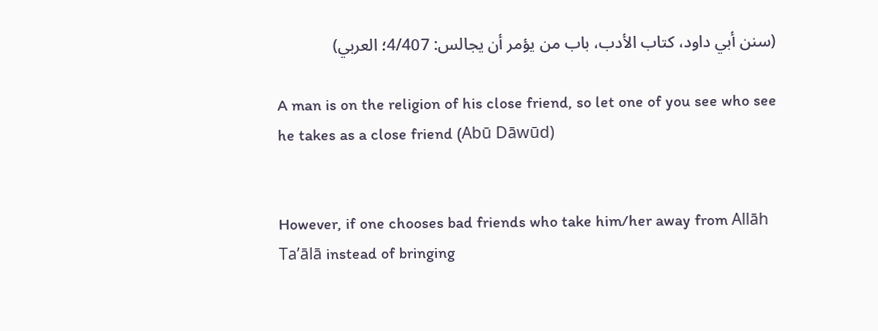(سنن أبي داود، كتاب الأدب، باب من يؤمر أن يجالس: 4/407؛ العربي)

A man is on the religion of his close friend, so let one of you see who see he takes as a close friend (Abū Dāwūd)


However, if one chooses bad friends who take him/her away from Allāh Ta’ālā instead of bringing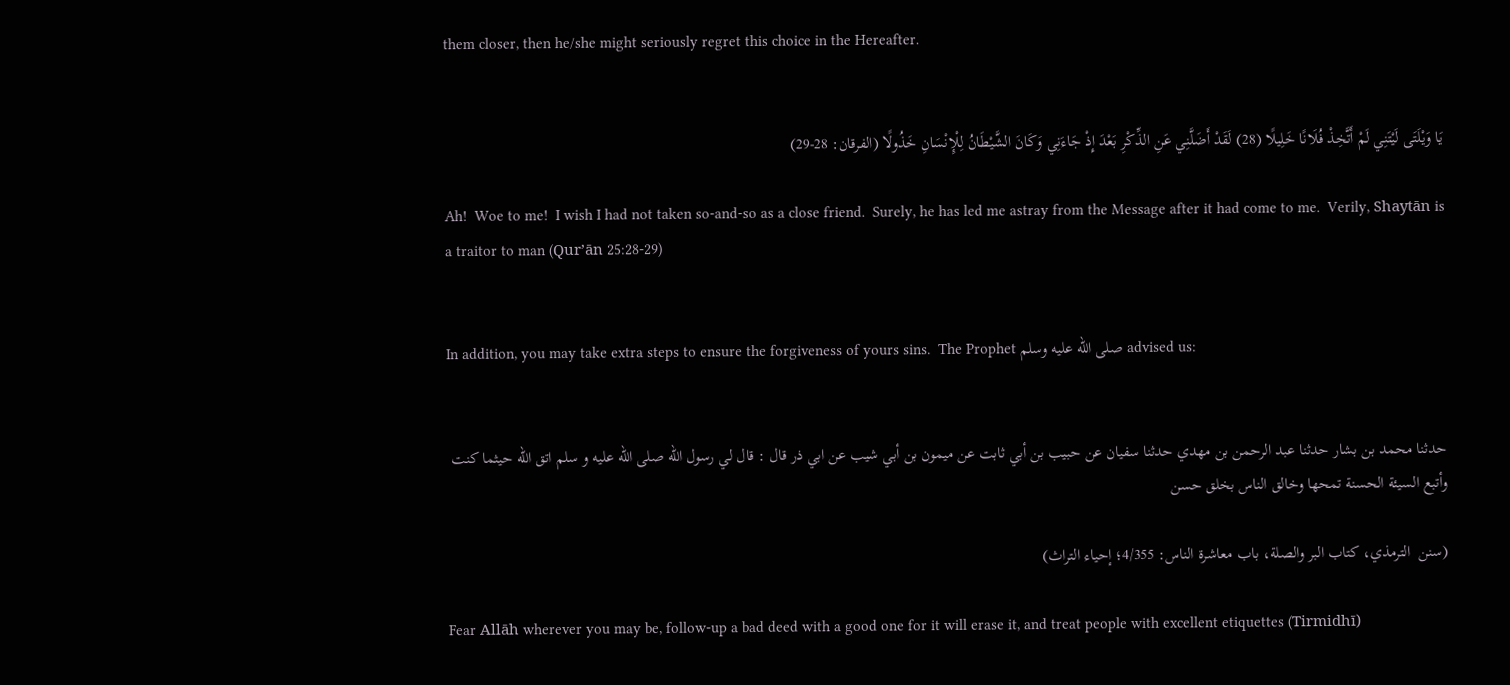them closer, then he/she might seriously regret this choice in the Hereafter.


يَا وَيْلَتَى لَيْتَنِي لَمْ أَتَّخِذْ فُلَانًا خَلِيلًا (28) لَقَدْ أَضَلَّنِي عَنِ الذِّكْرِ بَعْدَ إِذْ جَاءَنِي وَكَانَ الشَّيْطَانُ لِلْإِنْسَانِ خَذُولًا (الفرقان: 28-29)

Ah!  Woe to me!  I wish I had not taken so-and-so as a close friend.  Surely, he has led me astray from the Message after it had come to me.  Verily, Shaytān is a traitor to man (Qur’ān 25:28-29)


In addition, you may take extra steps to ensure the forgiveness of yours sins.  The Prophet صلى الله عليه وسلم advised us:


حدثنا محمد بن بشار حدثنا عبد الرحمن بن مهدي حدثنا سفيان عن حبيب بن أبي ثابت عن ميمون بن أبي شيب عن ابي ذر قال : قال لي رسول الله صلى الله عليه و سلم اتق الله حيثما كنت وأتبع السيئة الحسنة تمحها وخالق الناس بخلق حسن

(سنن  الترمذي، كتاب البر والصلة، باب معاشرة الناس: 4/355؛ إحياء التراث)

Fear Allāh wherever you may be, follow-up a bad deed with a good one for it will erase it, and treat people with excellent etiquettes (Tirmidhī)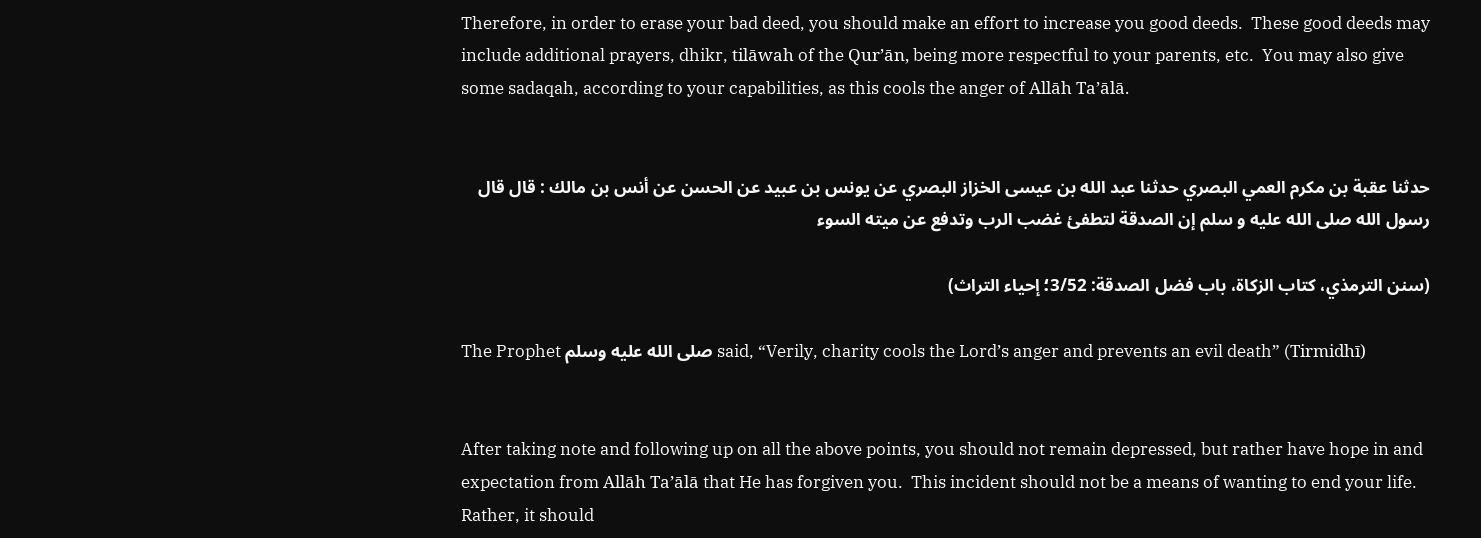Therefore, in order to erase your bad deed, you should make an effort to increase you good deeds.  These good deeds may include additional prayers, dhikr, tilāwah of the Qur’ān, being more respectful to your parents, etc.  You may also give some sadaqah, according to your capabilities, as this cools the anger of Allāh Ta’ālā.


حدثنا عقبة بن مكرم العمي البصري حدثنا عبد الله بن عيسى الخزاز البصري عن يونس بن عبيد عن الحسن عن أنس بن مالك : قال قال رسول الله صلى الله عليه و سلم إن الصدقة لتطفئ غضب الرب وتدفع عن ميته السوء

(سنن الترمذي، كتاب الزكاة، باب فضل الصدقة: 3/52؛ إحياء التراث)

The Prophet صلى الله عليه وسلم said, “Verily, charity cools the Lord’s anger and prevents an evil death” (Tirmidhī)


After taking note and following up on all the above points, you should not remain depressed, but rather have hope in and expectation from Allāh Ta’ālā that He has forgiven you.  This incident should not be a means of wanting to end your life.  Rather, it should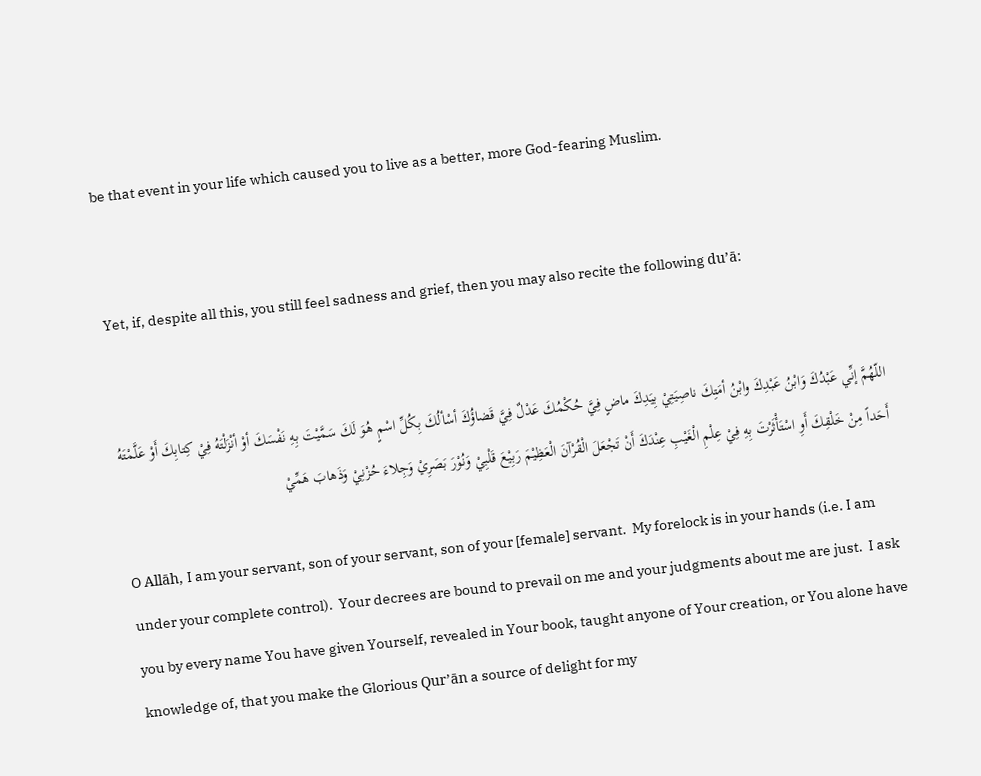be that event in your life which caused you to live as a better, more God-fearing Muslim.


Yet, if, despite all this, you still feel sadness and grief, then you may also recite the following du’ā:


اللّهُمَّ إنِّي عَبْدُكَ وَابْنُ عَبْدِكَ وابْنُ أمَتِكَ ناصِيَتِيْ بِيَدِكَ ماضٍ فِيَّ حُكْمُكَ عَدْلٌ فِيَّ قَضاؤُكَ أسْألُكَ بِكُلِّ اسْمٍ هُوَ لَكَ سَمَّيْتَ بِهِ نَفْسَكَ أوْ أنْزَلْتَهُ فِيْ كِتابِكَ أَوْ عَلَّمْتَهُ أَحَداً مِنْ خَلْقِكَ أَوِ اسْتَأْثَرْتَ بِهِ فِيْ عِلْمِ الْغَيْبِ عِنْدَكَ أَنْ تَجْعَلَ الْقُرْآنَ الْعَظِيْمَ رَبِيْعَ قَلْبِيْ وَنُوْرَ بَصَرِيْ وَجِلاءَ حُزْنِيْ وَذَهابَ هَمِّيْ

O Allāh, I am your servant, son of your servant, son of your [female] servant.  My forelock is in your hands (i.e. I am under your complete control).  Your decrees are bound to prevail on me and your judgments about me are just.  I ask you by every name You have given Yourself, revealed in Your book, taught anyone of Your creation, or You alone have knowledge of, that you make the Glorious Qur’ān a source of delight for my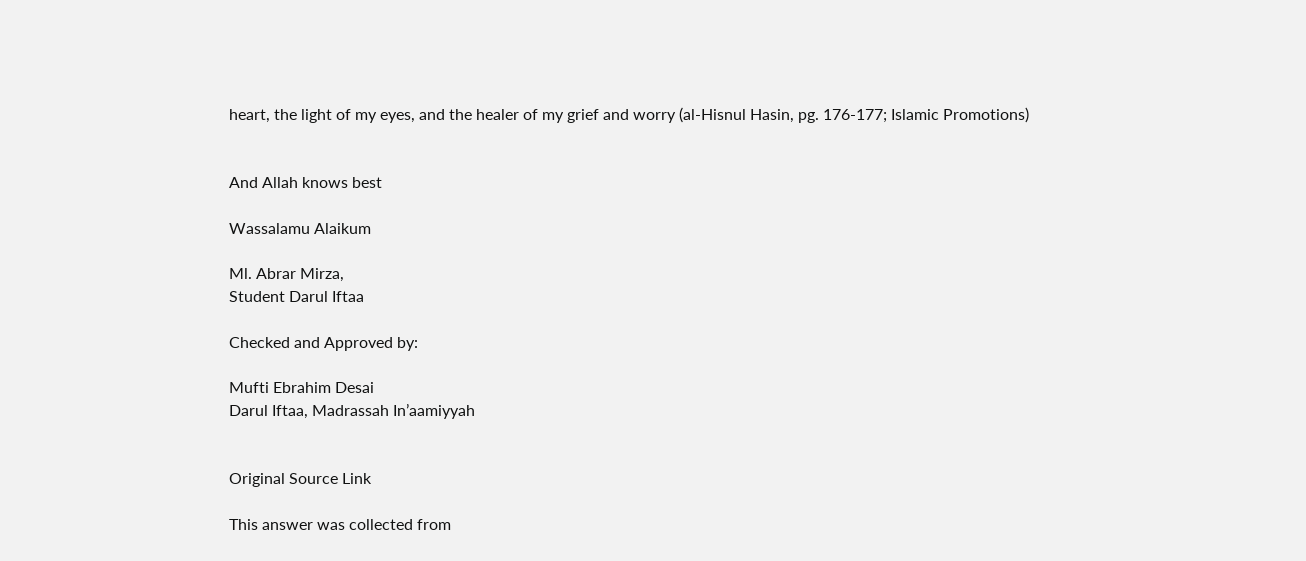heart, the light of my eyes, and the healer of my grief and worry (al-Hisnul Hasin, pg. 176-177; Islamic Promotions)


And Allah knows best

Wassalamu Alaikum

Ml. Abrar Mirza,
Student Darul Iftaa

Checked and Approved by:

Mufti Ebrahim Desai
Darul Iftaa, Madrassah In’aamiyyah


Original Source Link

This answer was collected from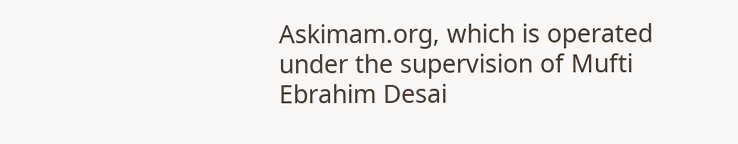Askimam.org, which is operated under the supervision of Mufti Ebrahim Desai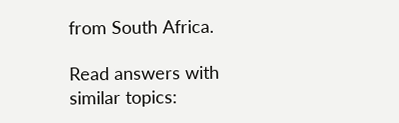from South Africa.

Read answers with similar topics: